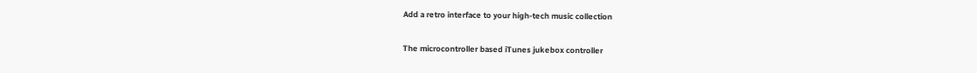Add a retro interface to your high-tech music collection

The microcontroller based iTunes jukebox controller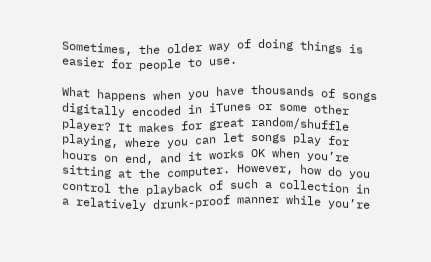Sometimes, the older way of doing things is easier for people to use.

What happens when you have thousands of songs digitally encoded in iTunes or some other player? It makes for great random/shuffle playing, where you can let songs play for hours on end, and it works OK when you’re sitting at the computer. However, how do you control the playback of such a collection in a relatively drunk-proof manner while you’re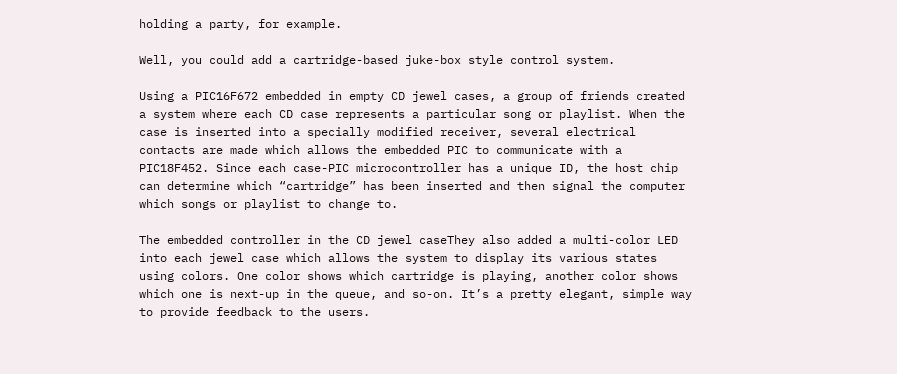holding a party, for example.

Well, you could add a cartridge-based juke-box style control system.

Using a PIC16F672 embedded in empty CD jewel cases, a group of friends created a system where each CD case represents a particular song or playlist. When the case is inserted into a specially modified receiver, several electrical contacts are made which allows the embedded PIC to communicate with a PIC18F452. Since each case-PIC microcontroller has a unique ID, the host chip can determine which “cartridge” has been inserted and then signal the computer which songs or playlist to change to.

The embedded controller in the CD jewel caseThey also added a multi-color LED into each jewel case which allows the system to display its various states using colors. One color shows which cartridge is playing, another color shows which one is next-up in the queue, and so-on. It’s a pretty elegant, simple way to provide feedback to the users.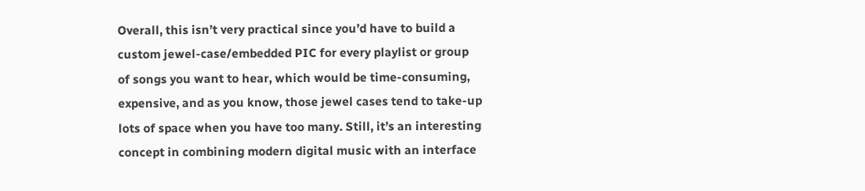Overall, this isn’t very practical since you’d have to build a custom jewel-case/embedded PIC for every playlist or group of songs you want to hear, which would be time-consuming, expensive, and as you know, those jewel cases tend to take-up lots of space when you have too many. Still, it’s an interesting concept in combining modern digital music with an interface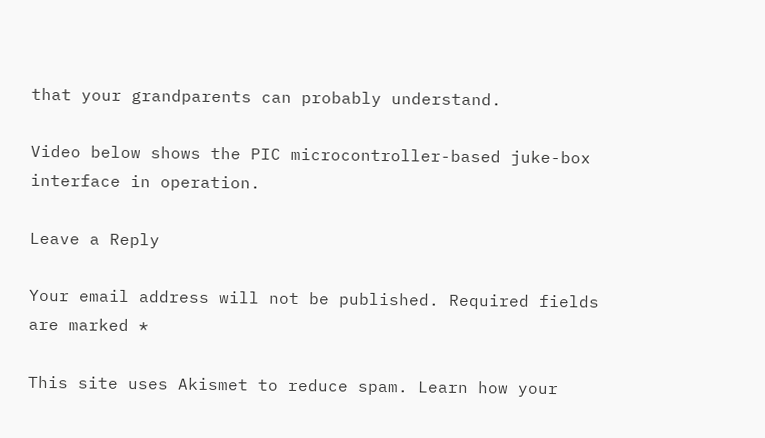that your grandparents can probably understand.

Video below shows the PIC microcontroller-based juke-box interface in operation.

Leave a Reply

Your email address will not be published. Required fields are marked *

This site uses Akismet to reduce spam. Learn how your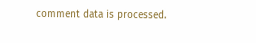comment data is processed.